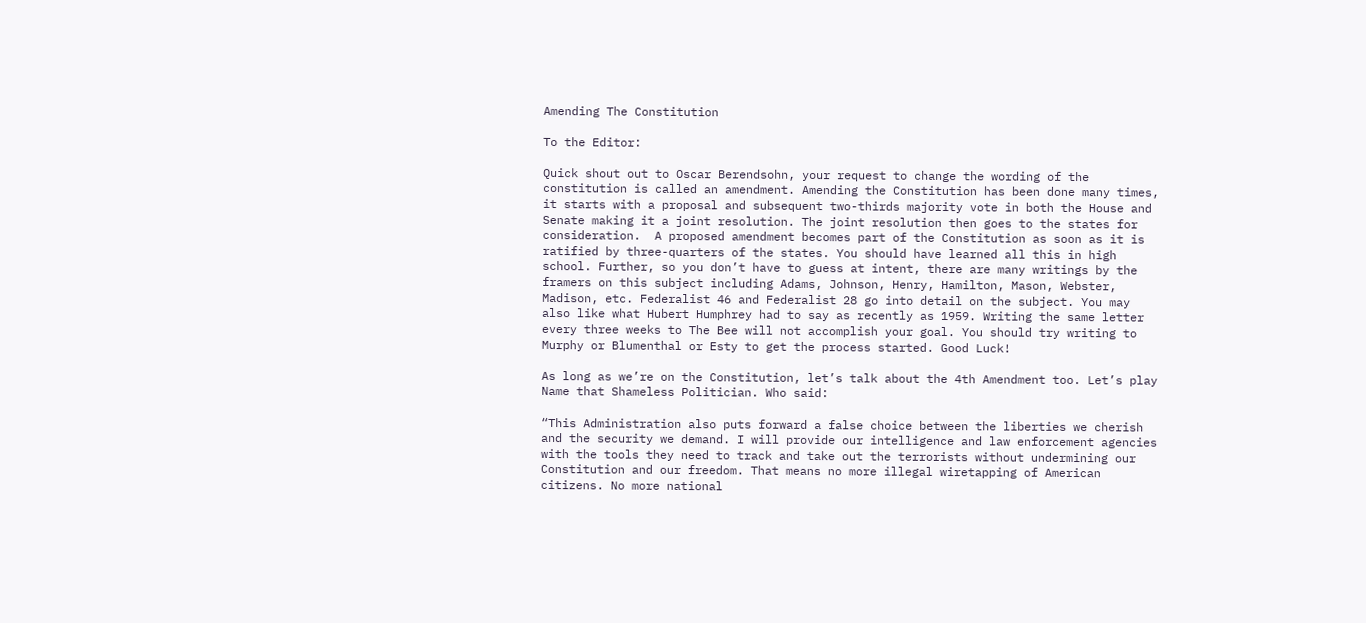Amending The Constitution

To the Editor:

Quick shout out to Oscar Berendsohn, your request to change the wording of the constitution is called an amendment. Amending the Constitution has been done many times, it starts with a proposal and subsequent two-thirds majority vote in both the House and Senate making it a joint resolution. The joint resolution then goes to the states for consideration.  A proposed amendment becomes part of the Constitution as soon as it is ratified by three-quarters of the states. You should have learned all this in high school. Further, so you don’t have to guess at intent, there are many writings by the framers on this subject including Adams, Johnson, Henry, Hamilton, Mason, Webster, Madison, etc. Federalist 46 and Federalist 28 go into detail on the subject. You may also like what Hubert Humphrey had to say as recently as 1959. Writing the same letter every three weeks to The Bee will not accomplish your goal. You should try writing to Murphy or Blumenthal or Esty to get the process started. Good Luck!

As long as we’re on the Constitution, let’s talk about the 4th Amendment too. Let’s play Name that Shameless Politician. Who said:

“This Administration also puts forward a false choice between the liberties we cherish and the security we demand. I will provide our intelligence and law enforcement agencies with the tools they need to track and take out the terrorists without undermining our Constitution and our freedom. That means no more illegal wiretapping of American citizens. No more national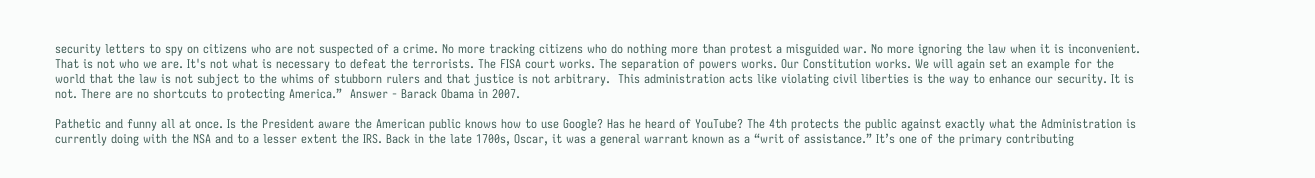security letters to spy on citizens who are not suspected of a crime. No more tracking citizens who do nothing more than protest a misguided war. No more ignoring the law when it is inconvenient.  That is not who we are. It's not what is necessary to defeat the terrorists. The FISA court works. The separation of powers works. Our Constitution works. We will again set an example for the world that the law is not subject to the whims of stubborn rulers and that justice is not arbitrary.  This administration acts like violating civil liberties is the way to enhance our security. It is not. There are no shortcuts to protecting America.”  Answer - Barack Obama in 2007.

Pathetic and funny all at once. Is the President aware the American public knows how to use Google? Has he heard of YouTube? The 4th protects the public against exactly what the Administration is currently doing with the NSA and to a lesser extent the IRS. Back in the late 1700s, Oscar, it was a general warrant known as a “writ of assistance.” It’s one of the primary contributing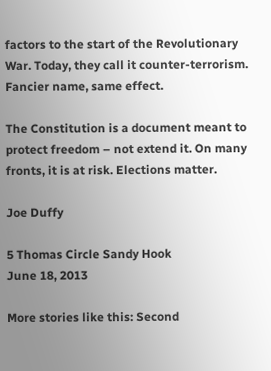factors to the start of the Revolutionary War. Today, they call it counter-terrorism. Fancier name, same effect.

The Constitution is a document meant to protect freedom – not extend it. On many fronts, it is at risk. Elections matter.

Joe Duffy

5 Thomas Circle Sandy Hook                     June 18, 2013

More stories like this: Second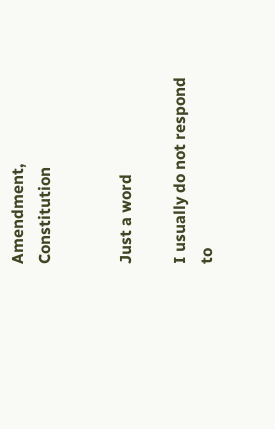Amendment, Constitution


Just a word

I usually do not respond to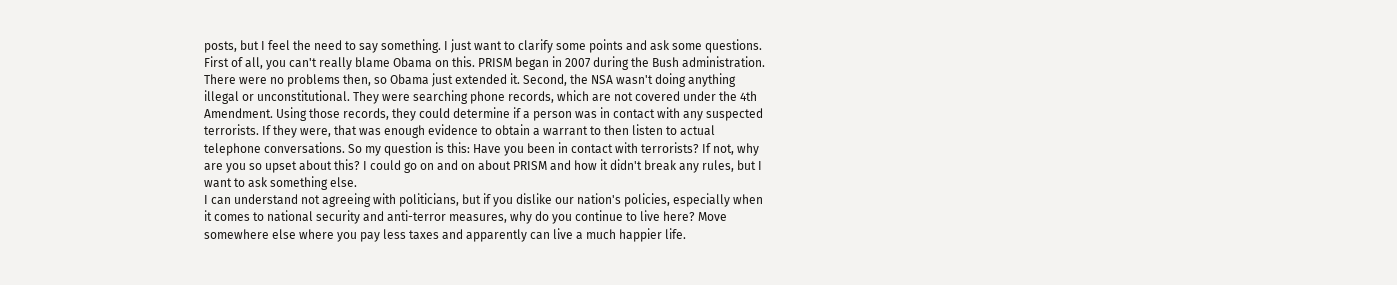posts, but I feel the need to say something. I just want to clarify some points and ask some questions. First of all, you can't really blame Obama on this. PRISM began in 2007 during the Bush administration. There were no problems then, so Obama just extended it. Second, the NSA wasn't doing anything illegal or unconstitutional. They were searching phone records, which are not covered under the 4th Amendment. Using those records, they could determine if a person was in contact with any suspected terrorists. If they were, that was enough evidence to obtain a warrant to then listen to actual telephone conversations. So my question is this: Have you been in contact with terrorists? If not, why are you so upset about this? I could go on and on about PRISM and how it didn't break any rules, but I want to ask something else.
I can understand not agreeing with politicians, but if you dislike our nation's policies, especially when it comes to national security and anti-terror measures, why do you continue to live here? Move somewhere else where you pay less taxes and apparently can live a much happier life.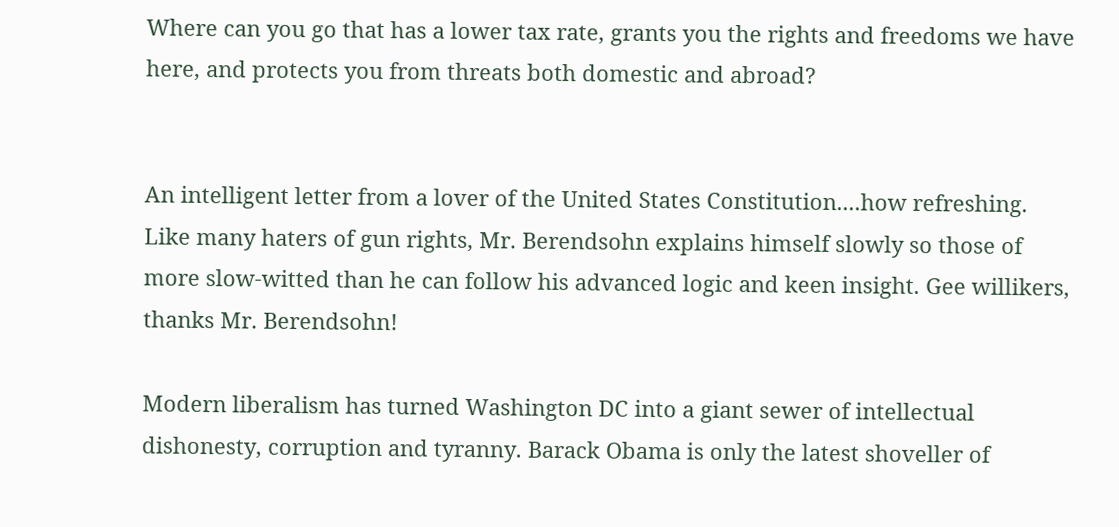Where can you go that has a lower tax rate, grants you the rights and freedoms we have here, and protects you from threats both domestic and abroad?


An intelligent letter from a lover of the United States Constitution....how refreshing. Like many haters of gun rights, Mr. Berendsohn explains himself slowly so those of more slow-witted than he can follow his advanced logic and keen insight. Gee willikers, thanks Mr. Berendsohn!

Modern liberalism has turned Washington DC into a giant sewer of intellectual dishonesty, corruption and tyranny. Barack Obama is only the latest shoveller of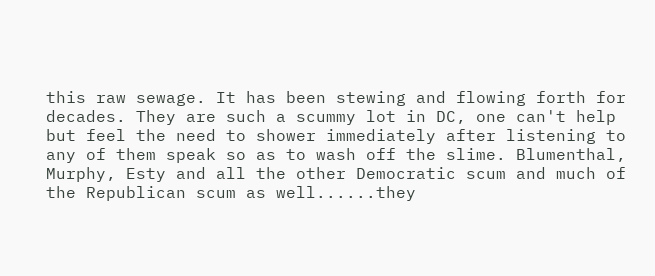this raw sewage. It has been stewing and flowing forth for decades. They are such a scummy lot in DC, one can't help but feel the need to shower immediately after listening to any of them speak so as to wash off the slime. Blumenthal, Murphy, Esty and all the other Democratic scum and much of the Republican scum as well......they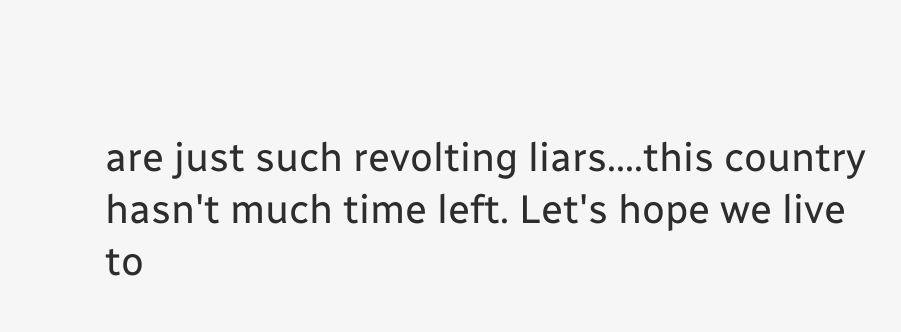are just such revolting liars....this country hasn't much time left. Let's hope we live to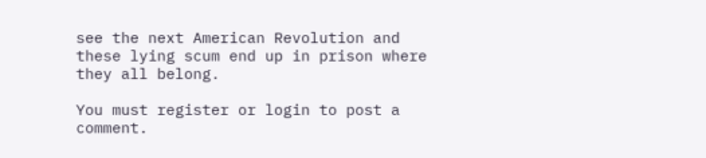see the next American Revolution and these lying scum end up in prison where they all belong.

You must register or login to post a comment.